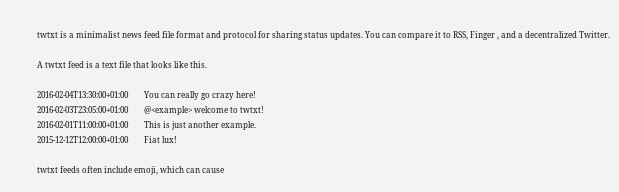twtxt is a minimalist news feed file format and protocol for sharing status updates. You can compare it to RSS, Finger , and a decentralized Twitter.

A twtxt feed is a text file that looks like this.

2016-02-04T13:30:00+01:00        You can really go crazy here!
2016-02-03T23:05:00+01:00        @<example> welcome to twtxt!
2016-02-01T11:00:00+01:00        This is just another example.
2015-12-12T12:00:00+01:00        Fiat lux!

twtxt feeds often include emoji, which can cause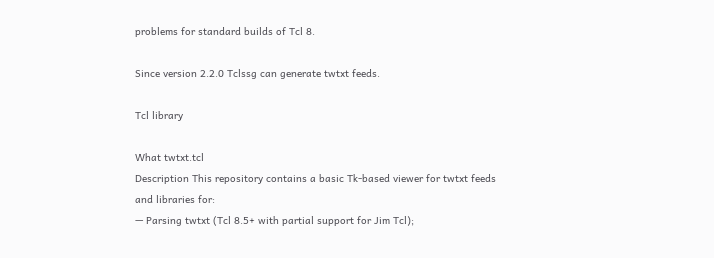problems for standard builds of Tcl 8.

Since version 2.2.0 Tclssg can generate twtxt feeds.

Tcl library

What twtxt.tcl
Description This repository contains a basic Tk-based viewer for twtxt feeds and libraries for:
— Parsing twtxt (Tcl 8.5+ with partial support for Jim Tcl);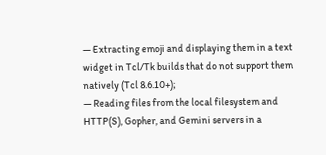— Extracting emoji and displaying them in a text widget in Tcl/Tk builds that do not support them natively (Tcl 8.6.10+);
— Reading files from the local filesystem and HTTP(S), Gopher, and Gemini servers in a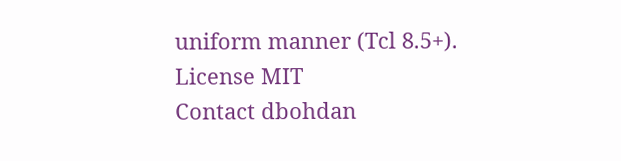uniform manner (Tcl 8.5+).
License MIT
Contact dbohdan